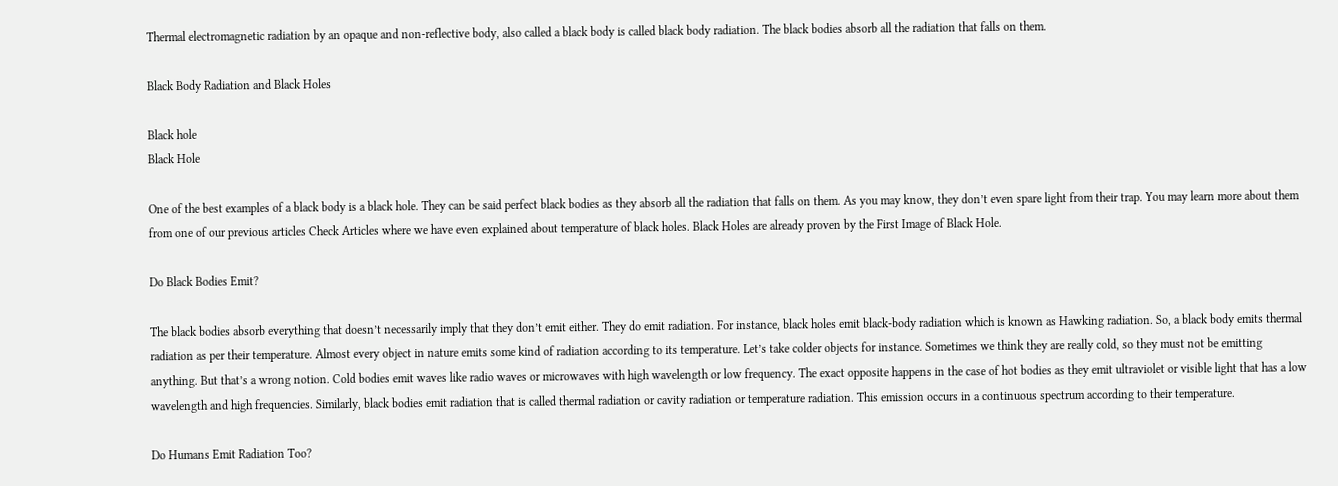Thermal electromagnetic radiation by an opaque and non-reflective body, also called a black body is called black body radiation. The black bodies absorb all the radiation that falls on them.

Black Body Radiation and Black Holes

Black hole
Black Hole

One of the best examples of a black body is a black hole. They can be said perfect black bodies as they absorb all the radiation that falls on them. As you may know, they don’t even spare light from their trap. You may learn more about them from one of our previous articles Check Articles where we have even explained about temperature of black holes. Black Holes are already proven by the First Image of Black Hole.

Do Black Bodies Emit?

The black bodies absorb everything that doesn’t necessarily imply that they don’t emit either. They do emit radiation. For instance, black holes emit black-body radiation which is known as Hawking radiation. So, a black body emits thermal radiation as per their temperature. Almost every object in nature emits some kind of radiation according to its temperature. Let’s take colder objects for instance. Sometimes we think they are really cold, so they must not be emitting anything. But that’s a wrong notion. Cold bodies emit waves like radio waves or microwaves with high wavelength or low frequency. The exact opposite happens in the case of hot bodies as they emit ultraviolet or visible light that has a low wavelength and high frequencies. Similarly, black bodies emit radiation that is called thermal radiation or cavity radiation or temperature radiation. This emission occurs in a continuous spectrum according to their temperature.

Do Humans Emit Radiation Too?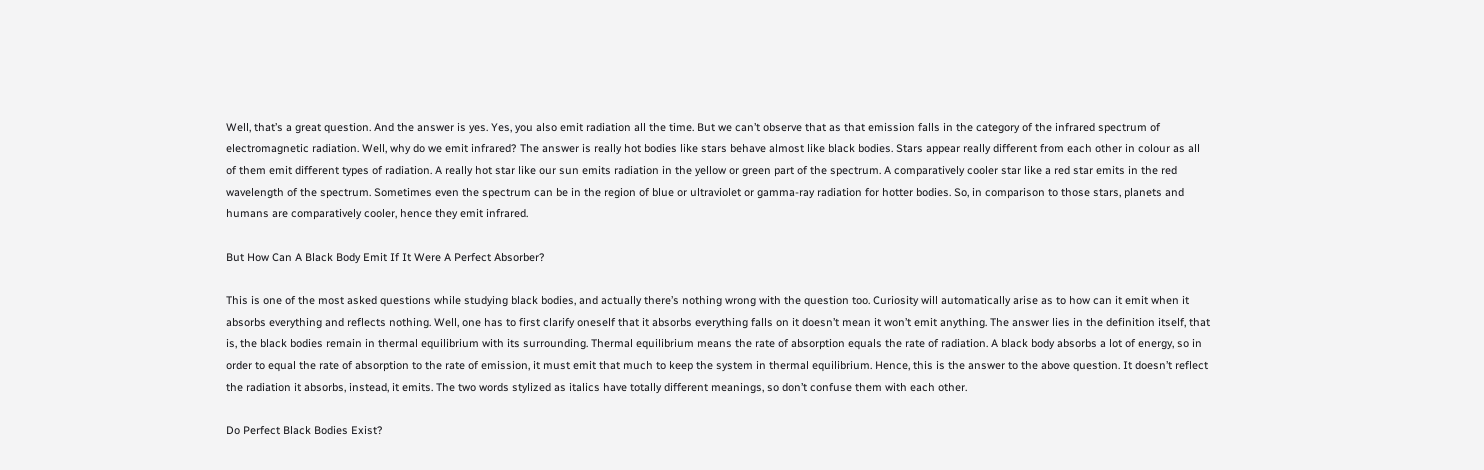Well, that’s a great question. And the answer is yes. Yes, you also emit radiation all the time. But we can’t observe that as that emission falls in the category of the infrared spectrum of electromagnetic radiation. Well, why do we emit infrared? The answer is really hot bodies like stars behave almost like black bodies. Stars appear really different from each other in colour as all of them emit different types of radiation. A really hot star like our sun emits radiation in the yellow or green part of the spectrum. A comparatively cooler star like a red star emits in the red wavelength of the spectrum. Sometimes even the spectrum can be in the region of blue or ultraviolet or gamma-ray radiation for hotter bodies. So, in comparison to those stars, planets and humans are comparatively cooler, hence they emit infrared.

But How Can A Black Body Emit If It Were A Perfect Absorber?

This is one of the most asked questions while studying black bodies, and actually there’s nothing wrong with the question too. Curiosity will automatically arise as to how can it emit when it absorbs everything and reflects nothing. Well, one has to first clarify oneself that it absorbs everything falls on it doesn’t mean it won’t emit anything. The answer lies in the definition itself, that is, the black bodies remain in thermal equilibrium with its surrounding. Thermal equilibrium means the rate of absorption equals the rate of radiation. A black body absorbs a lot of energy, so in order to equal the rate of absorption to the rate of emission, it must emit that much to keep the system in thermal equilibrium. Hence, this is the answer to the above question. It doesn’t reflect the radiation it absorbs, instead, it emits. The two words stylized as italics have totally different meanings, so don’t confuse them with each other.

Do Perfect Black Bodies Exist?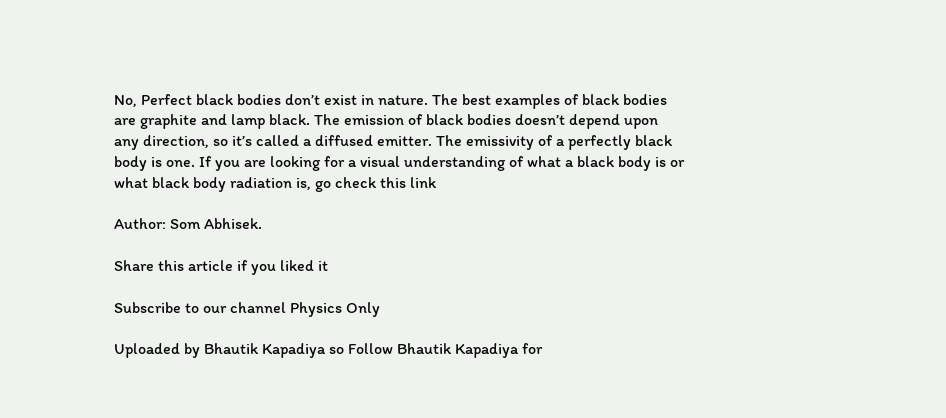No, Perfect black bodies don’t exist in nature. The best examples of black bodies are graphite and lamp black. The emission of black bodies doesn’t depend upon any direction, so it’s called a diffused emitter. The emissivity of a perfectly black body is one. If you are looking for a visual understanding of what a black body is or what black body radiation is, go check this link

Author: Som Abhisek.

Share this article if you liked it

Subscribe to our channel Physics Only

Uploaded by Bhautik Kapadiya so Follow Bhautik Kapadiya for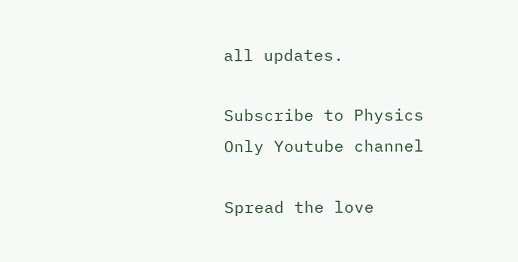all updates.

Subscribe to Physics Only Youtube channel

Spread the love